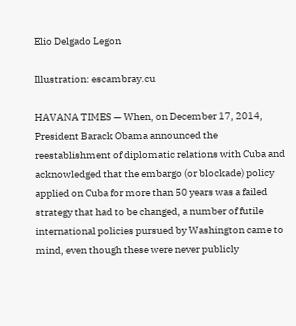Elio Delgado Legon

Illustration: escambray.cu

HAVANA TIMES — When, on December 17, 2014, President Barack Obama announced the reestablishment of diplomatic relations with Cuba and acknowledged that the embargo (or blockade) policy applied on Cuba for more than 50 years was a failed strategy that had to be changed, a number of futile international policies pursued by Washington came to mind, even though these were never publicly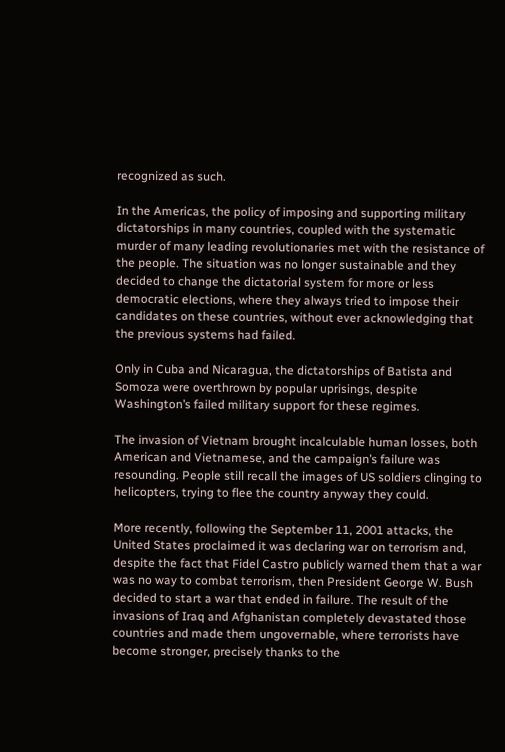recognized as such.

In the Americas, the policy of imposing and supporting military dictatorships in many countries, coupled with the systematic murder of many leading revolutionaries met with the resistance of the people. The situation was no longer sustainable and they decided to change the dictatorial system for more or less democratic elections, where they always tried to impose their candidates on these countries, without ever acknowledging that the previous systems had failed.

Only in Cuba and Nicaragua, the dictatorships of Batista and Somoza were overthrown by popular uprisings, despite Washington’s failed military support for these regimes.

The invasion of Vietnam brought incalculable human losses, both American and Vietnamese, and the campaign’s failure was resounding. People still recall the images of US soldiers clinging to helicopters, trying to flee the country anyway they could.

More recently, following the September 11, 2001 attacks, the United States proclaimed it was declaring war on terrorism and, despite the fact that Fidel Castro publicly warned them that a war was no way to combat terrorism, then President George W. Bush decided to start a war that ended in failure. The result of the invasions of Iraq and Afghanistan completely devastated those countries and made them ungovernable, where terrorists have become stronger, precisely thanks to the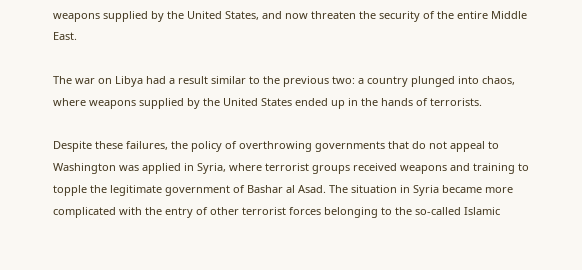weapons supplied by the United States, and now threaten the security of the entire Middle East.

The war on Libya had a result similar to the previous two: a country plunged into chaos, where weapons supplied by the United States ended up in the hands of terrorists.

Despite these failures, the policy of overthrowing governments that do not appeal to Washington was applied in Syria, where terrorist groups received weapons and training to topple the legitimate government of Bashar al Asad. The situation in Syria became more complicated with the entry of other terrorist forces belonging to the so-called Islamic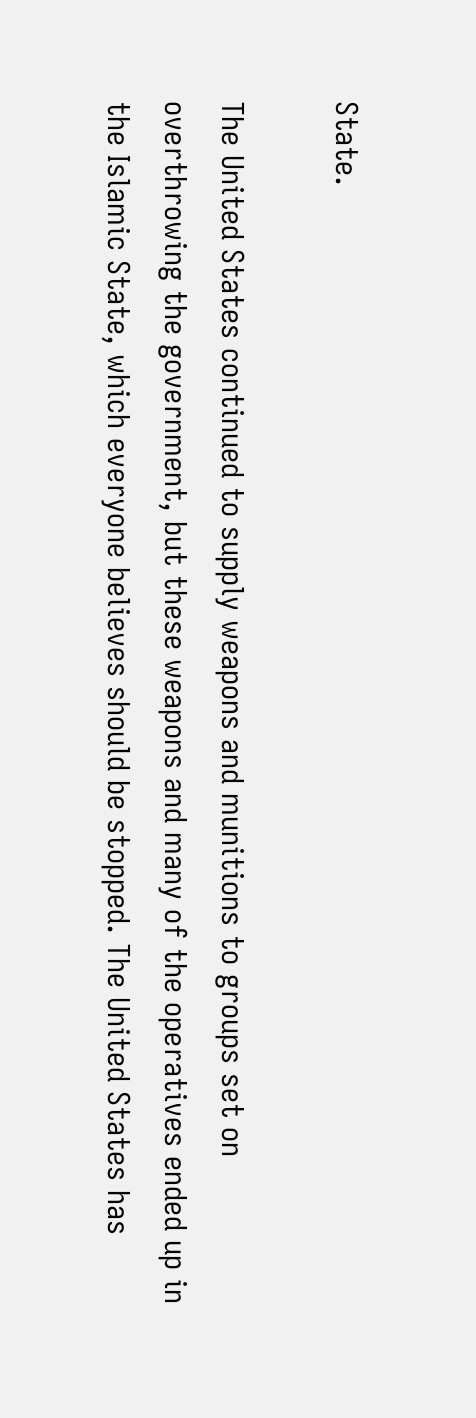State.

The United States continued to supply weapons and munitions to groups set on overthrowing the government, but these weapons and many of the operatives ended up in the Islamic State, which everyone believes should be stopped. The United States has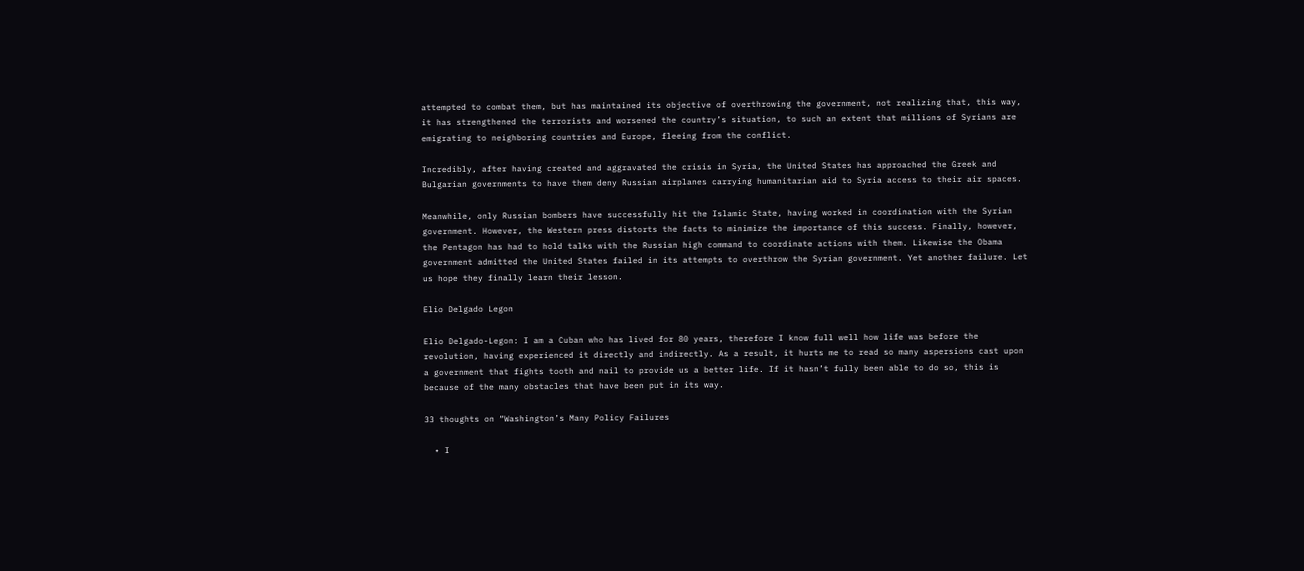attempted to combat them, but has maintained its objective of overthrowing the government, not realizing that, this way, it has strengthened the terrorists and worsened the country’s situation, to such an extent that millions of Syrians are emigrating to neighboring countries and Europe, fleeing from the conflict.

Incredibly, after having created and aggravated the crisis in Syria, the United States has approached the Greek and Bulgarian governments to have them deny Russian airplanes carrying humanitarian aid to Syria access to their air spaces.

Meanwhile, only Russian bombers have successfully hit the Islamic State, having worked in coordination with the Syrian government. However, the Western press distorts the facts to minimize the importance of this success. Finally, however, the Pentagon has had to hold talks with the Russian high command to coordinate actions with them. Likewise the Obama government admitted the United States failed in its attempts to overthrow the Syrian government. Yet another failure. Let us hope they finally learn their lesson.

Elio Delgado Legon

Elio Delgado-Legon: I am a Cuban who has lived for 80 years, therefore I know full well how life was before the revolution, having experienced it directly and indirectly. As a result, it hurts me to read so many aspersions cast upon a government that fights tooth and nail to provide us a better life. If it hasn’t fully been able to do so, this is because of the many obstacles that have been put in its way.

33 thoughts on “Washington’s Many Policy Failures

  • I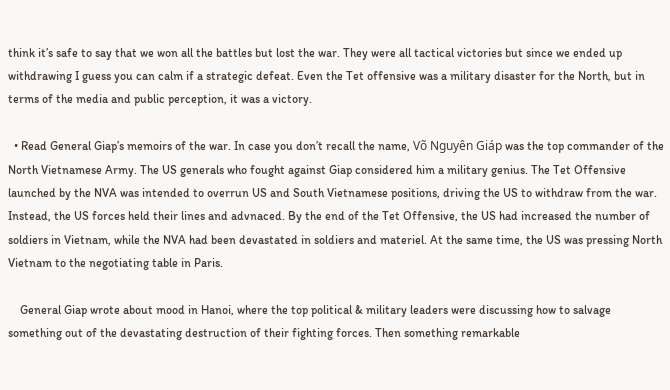think it’s safe to say that we won all the battles but lost the war. They were all tactical victories but since we ended up withdrawing I guess you can calm if a strategic defeat. Even the Tet offensive was a military disaster for the North, but in terms of the media and public perception, it was a victory.

  • Read General Giap’s memoirs of the war. In case you don’t recall the name, Võ Nguyên Giáp was the top commander of the North Vietnamese Army. The US generals who fought against Giap considered him a military genius. The Tet Offensive launched by the NVA was intended to overrun US and South Vietnamese positions, driving the US to withdraw from the war. Instead, the US forces held their lines and advnaced. By the end of the Tet Offensive, the US had increased the number of soldiers in Vietnam, while the NVA had been devastated in soldiers and materiel. At the same time, the US was pressing North Vietnam to the negotiating table in Paris.

    General Giap wrote about mood in Hanoi, where the top political & military leaders were discussing how to salvage something out of the devastating destruction of their fighting forces. Then something remarkable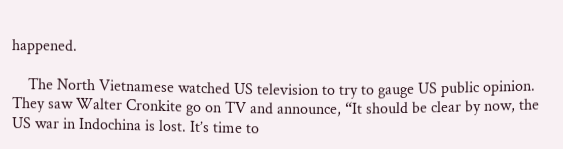happened.

    The North Vietnamese watched US television to try to gauge US public opinion. They saw Walter Cronkite go on TV and announce, “It should be clear by now, the US war in Indochina is lost. It’s time to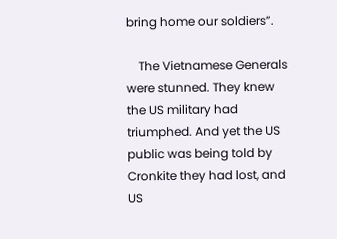bring home our soldiers”.

    The Vietnamese Generals were stunned. They knew the US military had triumphed. And yet the US public was being told by Cronkite they had lost, and US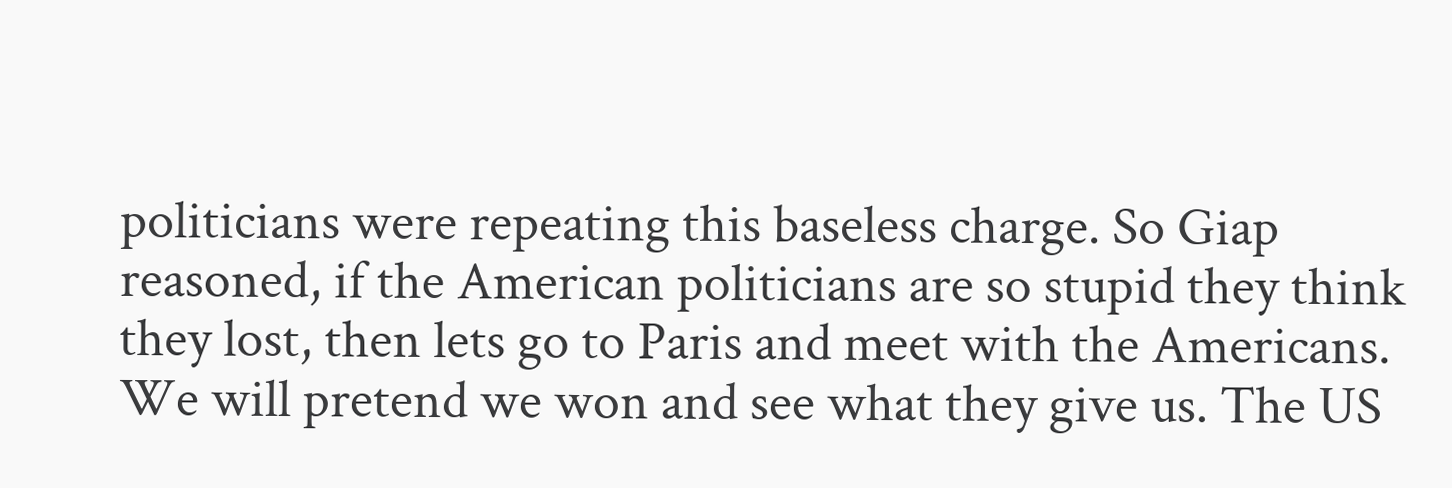politicians were repeating this baseless charge. So Giap reasoned, if the American politicians are so stupid they think they lost, then lets go to Paris and meet with the Americans. We will pretend we won and see what they give us. The US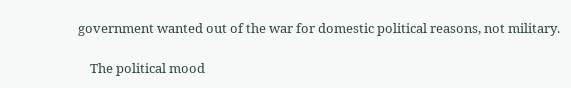government wanted out of the war for domestic political reasons, not military.

    The political mood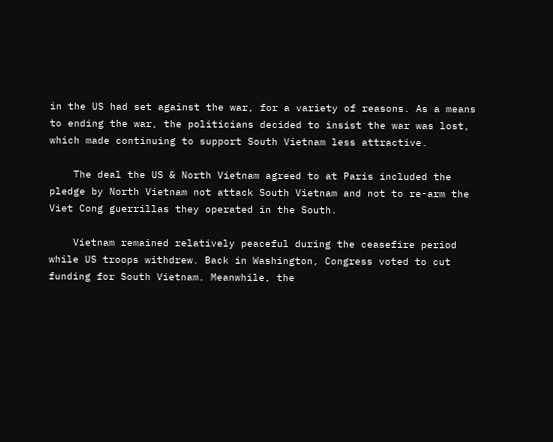in the US had set against the war, for a variety of reasons. As a means to ending the war, the politicians decided to insist the war was lost, which made continuing to support South Vietnam less attractive.

    The deal the US & North Vietnam agreed to at Paris included the pledge by North Vietnam not attack South Vietnam and not to re-arm the Viet Cong guerrillas they operated in the South.

    Vietnam remained relatively peaceful during the ceasefire period while US troops withdrew. Back in Washington, Congress voted to cut funding for South Vietnam. Meanwhile, the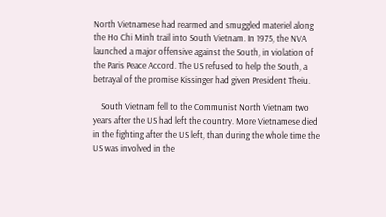North Vietnamese had rearmed and smuggled materiel along the Ho Chi Minh trail into South Vietnam. In 1975, the NVA launched a major offensive against the South, in violation of the Paris Peace Accord. The US refused to help the South, a betrayal of the promise Kissinger had given President Theiu.

    South Vietnam fell to the Communist North Vietnam two years after the US had left the country. More Vietnamese died in the fighting after the US left, than during the whole time the US was involved in the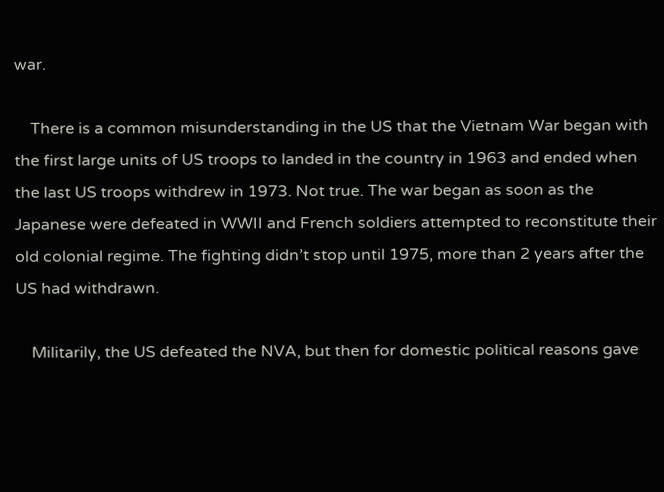war.

    There is a common misunderstanding in the US that the Vietnam War began with the first large units of US troops to landed in the country in 1963 and ended when the last US troops withdrew in 1973. Not true. The war began as soon as the Japanese were defeated in WWII and French soldiers attempted to reconstitute their old colonial regime. The fighting didn’t stop until 1975, more than 2 years after the US had withdrawn.

    Militarily, the US defeated the NVA, but then for domestic political reasons gave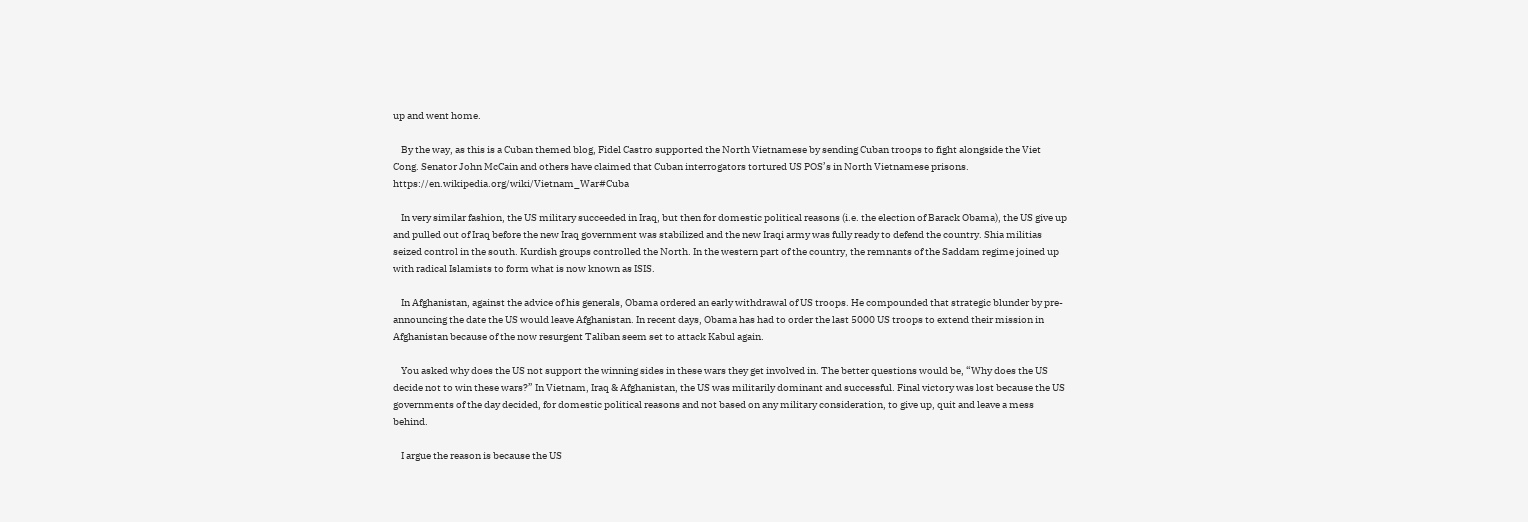up and went home.

    By the way, as this is a Cuban themed blog, Fidel Castro supported the North Vietnamese by sending Cuban troops to fight alongside the Viet Cong. Senator John McCain and others have claimed that Cuban interrogators tortured US POS’s in North Vietnamese prisons. https://en.wikipedia.org/wiki/Vietnam_War#Cuba

    In very similar fashion, the US military succeeded in Iraq, but then for domestic political reasons (i.e. the election of Barack Obama), the US give up and pulled out of Iraq before the new Iraq government was stabilized and the new Iraqi army was fully ready to defend the country. Shia militias seized control in the south. Kurdish groups controlled the North. In the western part of the country, the remnants of the Saddam regime joined up with radical Islamists to form what is now known as ISIS.

    In Afghanistan, against the advice of his generals, Obama ordered an early withdrawal of US troops. He compounded that strategic blunder by pre-announcing the date the US would leave Afghanistan. In recent days, Obama has had to order the last 5000 US troops to extend their mission in Afghanistan because of the now resurgent Taliban seem set to attack Kabul again.

    You asked why does the US not support the winning sides in these wars they get involved in. The better questions would be, “Why does the US decide not to win these wars?” In Vietnam, Iraq & Afghanistan, the US was militarily dominant and successful. Final victory was lost because the US governments of the day decided, for domestic political reasons and not based on any military consideration, to give up, quit and leave a mess behind.

    I argue the reason is because the US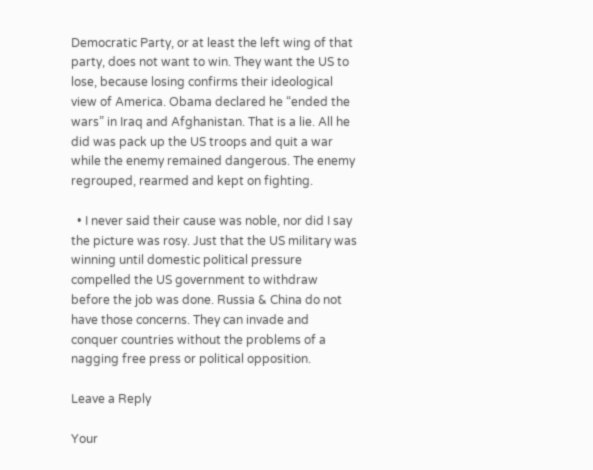Democratic Party, or at least the left wing of that party, does not want to win. They want the US to lose, because losing confirms their ideological view of America. Obama declared he “ended the wars” in Iraq and Afghanistan. That is a lie. All he did was pack up the US troops and quit a war while the enemy remained dangerous. The enemy regrouped, rearmed and kept on fighting.

  • I never said their cause was noble, nor did I say the picture was rosy. Just that the US military was winning until domestic political pressure compelled the US government to withdraw before the job was done. Russia & China do not have those concerns. They can invade and conquer countries without the problems of a nagging free press or political opposition.

Leave a Reply

Your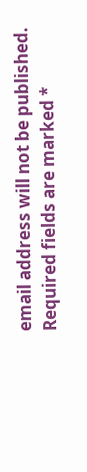email address will not be published. Required fields are marked *